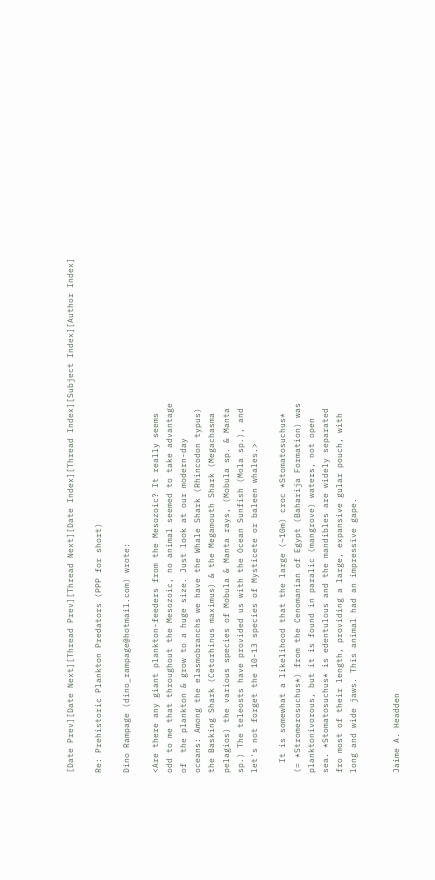[Date Prev][Date Next][Thread Prev][Thread Next][Date Index][Thread Index][Subject Index][Author Index]

Re: Prehistoric Plankton Predators (PPP for short)

Dino Rampage (dino_rampage@hotmail.com) wrote:

<Are there any giant plankton-feeders from the Mesozoic? It really seems
odd to me that throughout the Mesozoic, no animal seemed to take advantage
of  the plankton & grow to a huge size. Just look at our modern-day
oceans: Among the elasmobranchs we have the Whale Shark (Rhincodon typus)
the Basking Shark (Cetorhinus maximus) & the Megamouth Shark (Megachasma
pelagios) the various species of Mobula & Manta rays, (Mobula sp. & Manta
sp.) The teleosts have provided us with the Ocean Sunfish (Mola sp.), and
let's not forget the 10-13 species of Mysticete or baleen whales.>

  It is somewhat a likelihood that the large (~10m) croc *Stomatosuchus*
(= *Stromerosuchus*) from the Cenomanian of Egypt (Baharija Formation) was
planktonivorous, but it is found in paralic (mangrove) waters, not open
sea. *Stomatosuchus* is edentulous and the mandibles are widely separated
fro most of their length, providing a large, expansive gular pouch, with
long and wide jaws. This animal had an impressive gape.


Jaime A. Headden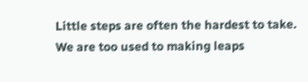Little steps are often the hardest to take.  We are too used to making leaps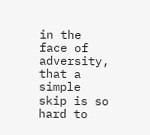in the face of adversity, that a simple skip is so hard to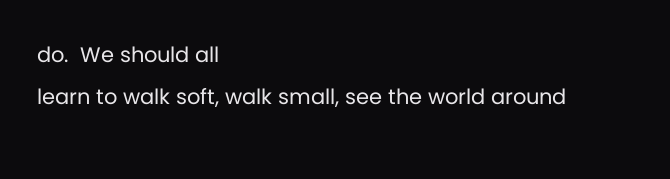do.  We should all
learn to walk soft, walk small, see the world around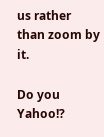us rather than zoom by it.

Do you Yahoo!?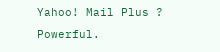Yahoo! Mail Plus ? Powerful.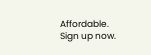Affordable. Sign up now.